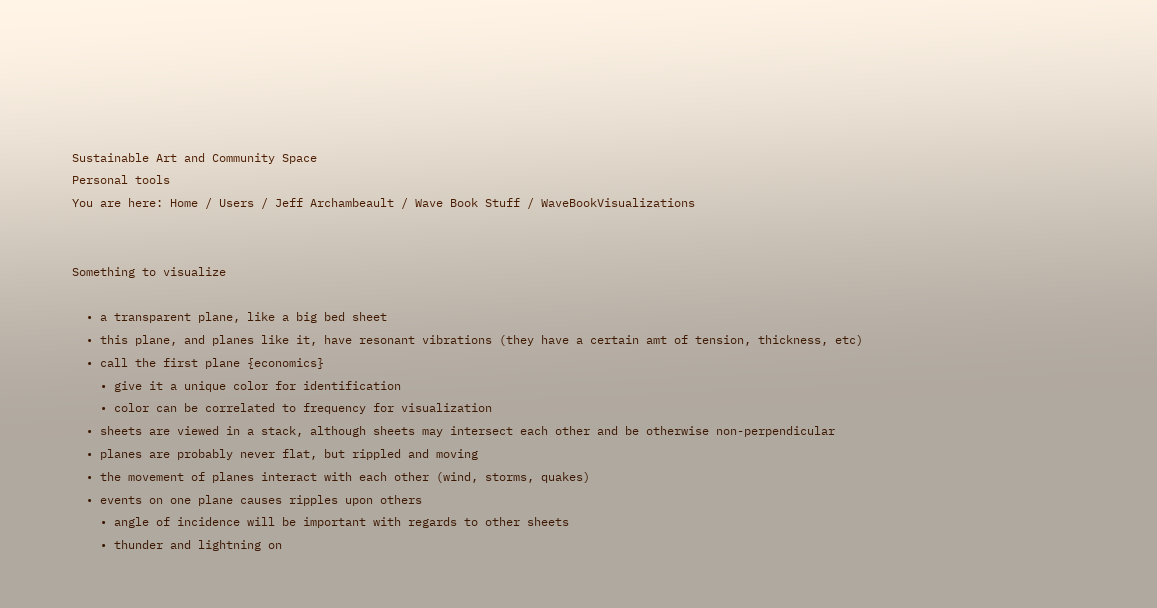Sustainable Art and Community Space
Personal tools
You are here: Home / Users / Jeff Archambeault / Wave Book Stuff / WaveBookVisualizations


Something to visualize

  • a transparent plane, like a big bed sheet
  • this plane, and planes like it, have resonant vibrations (they have a certain amt of tension, thickness, etc)
  • call the first plane {economics}
    • give it a unique color for identification
    • color can be correlated to frequency for visualization
  • sheets are viewed in a stack, although sheets may intersect each other and be otherwise non-perpendicular
  • planes are probably never flat, but rippled and moving
  • the movement of planes interact with each other (wind, storms, quakes)
  • events on one plane causes ripples upon others
    • angle of incidence will be important with regards to other sheets
    • thunder and lightning on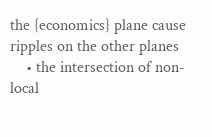the {economics} plane cause ripples on the other planes
    • the intersection of non-local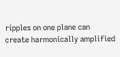ripples on one plane can create harmonically amplified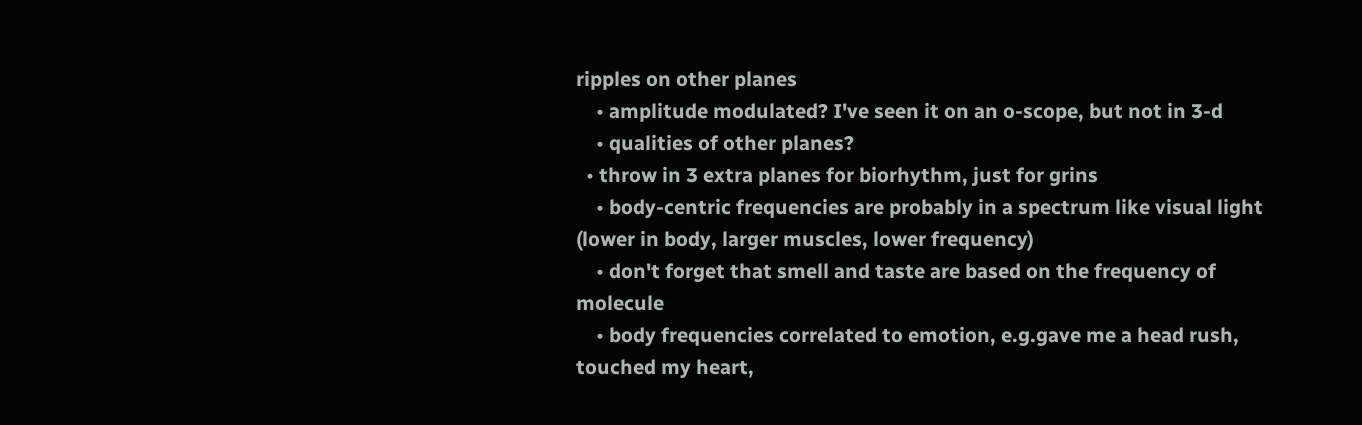ripples on other planes
    • amplitude modulated? I've seen it on an o-scope, but not in 3-d
    • qualities of other planes?
  • throw in 3 extra planes for biorhythm, just for grins
    • body-centric frequencies are probably in a spectrum like visual light (lower in body, larger muscles, lower frequency)
    • don't forget that smell and taste are based on the frequency of molecule
    • body frequencies correlated to emotion, e.g.gave me a head rush, touched my heart,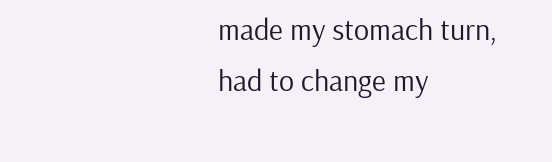made my stomach turn, had to change my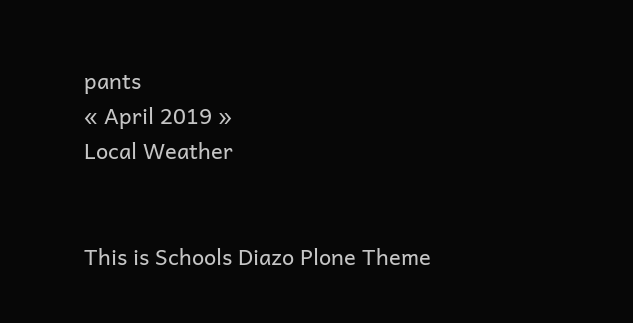pants
« April 2019 »
Local Weather


This is Schools Diazo Plone Theme